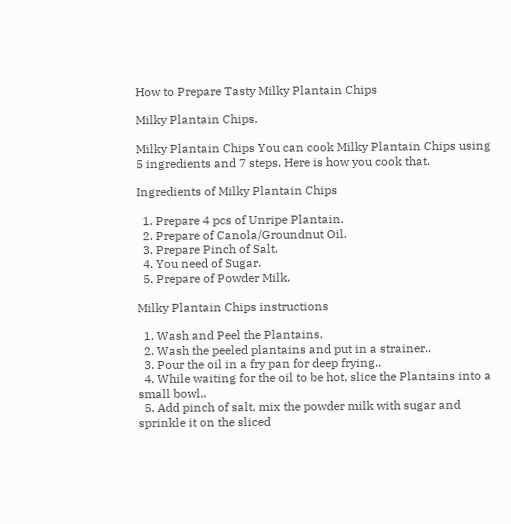How to Prepare Tasty Milky Plantain Chips

Milky Plantain Chips.

Milky Plantain Chips You can cook Milky Plantain Chips using 5 ingredients and 7 steps. Here is how you cook that.

Ingredients of Milky Plantain Chips

  1. Prepare 4 pcs of Unripe Plantain.
  2. Prepare of Canola/Groundnut Oil.
  3. Prepare Pinch of Salt.
  4. You need of Sugar.
  5. Prepare of Powder Milk.

Milky Plantain Chips instructions

  1. Wash and Peel the Plantains.
  2. Wash the peeled plantains and put in a strainer..
  3. Pour the oil in a fry pan for deep frying..
  4. While waiting for the oil to be hot, slice the Plantains into a small bowl..
  5. Add pinch of salt, mix the powder milk with sugar and sprinkle it on the sliced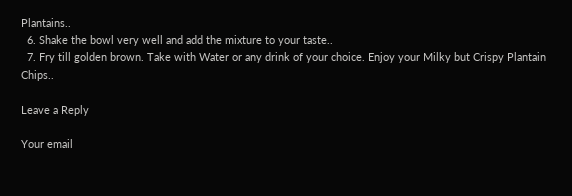Plantains..
  6. Shake the bowl very well and add the mixture to your taste..
  7. Fry till golden brown. Take with Water or any drink of your choice. Enjoy your Milky but Crispy Plantain Chips..

Leave a Reply

Your email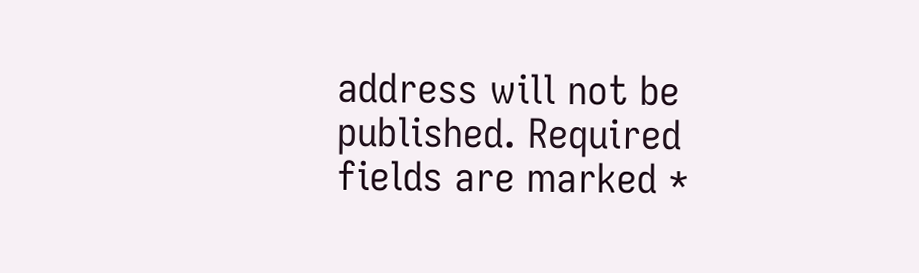address will not be published. Required fields are marked *